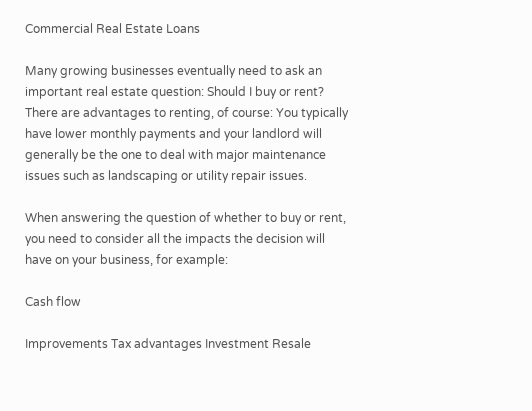Commercial Real Estate Loans

Many growing businesses eventually need to ask an important real estate question: Should I buy or rent? There are advantages to renting, of course: You typically have lower monthly payments and your landlord will generally be the one to deal with major maintenance issues such as landscaping or utility repair issues.

When answering the question of whether to buy or rent, you need to consider all the impacts the decision will have on your business, for example:

Cash flow

Improvements Tax advantages Investment Resale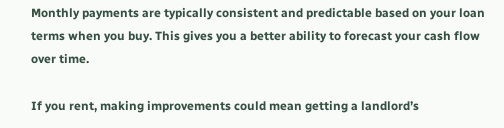Monthly payments are typically consistent and predictable based on your loan terms when you buy. This gives you a better ability to forecast your cash flow over time.

If you rent, making improvements could mean getting a landlord’s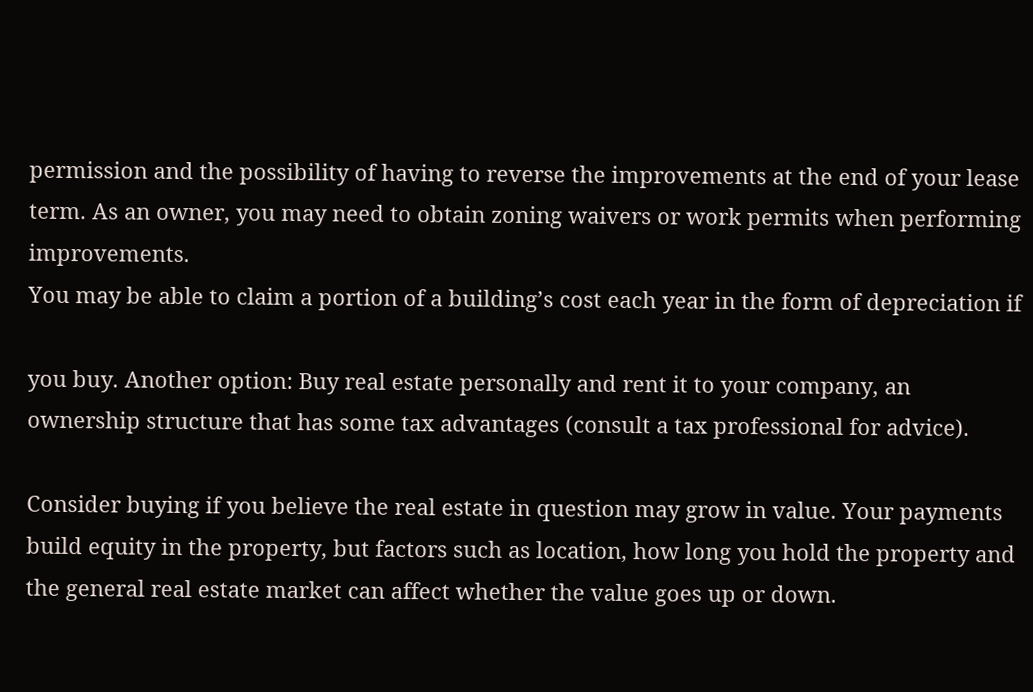permission and the possibility of having to reverse the improvements at the end of your lease term. As an owner, you may need to obtain zoning waivers or work permits when performing improvements.
You may be able to claim a portion of a building’s cost each year in the form of depreciation if

you buy. Another option: Buy real estate personally and rent it to your company, an ownership structure that has some tax advantages (consult a tax professional for advice).

Consider buying if you believe the real estate in question may grow in value. Your payments build equity in the property, but factors such as location, how long you hold the property and the general real estate market can affect whether the value goes up or down.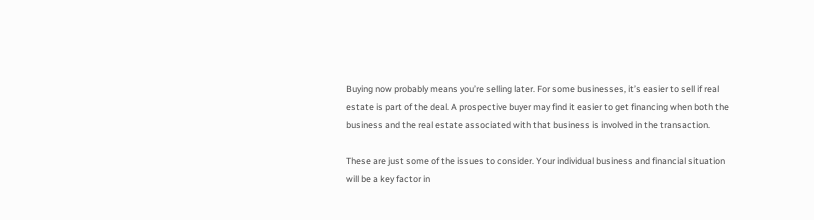Buying now probably means you’re selling later. For some businesses, it’s easier to sell if real estate is part of the deal. A prospective buyer may find it easier to get financing when both the business and the real estate associated with that business is involved in the transaction.

These are just some of the issues to consider. Your individual business and financial situation will be a key factor in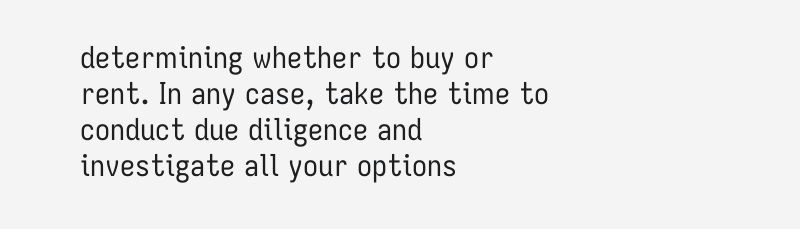determining whether to buy or rent. In any case, take the time to conduct due diligence and investigate all your options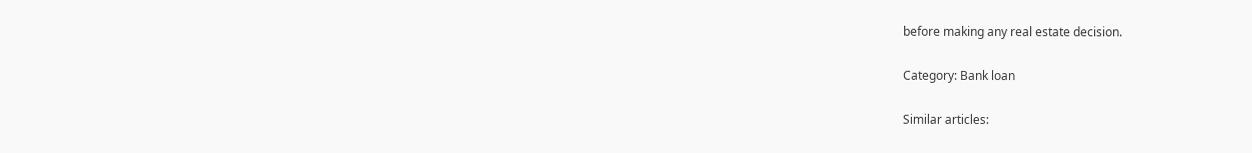before making any real estate decision.

Category: Bank loan

Similar articles: